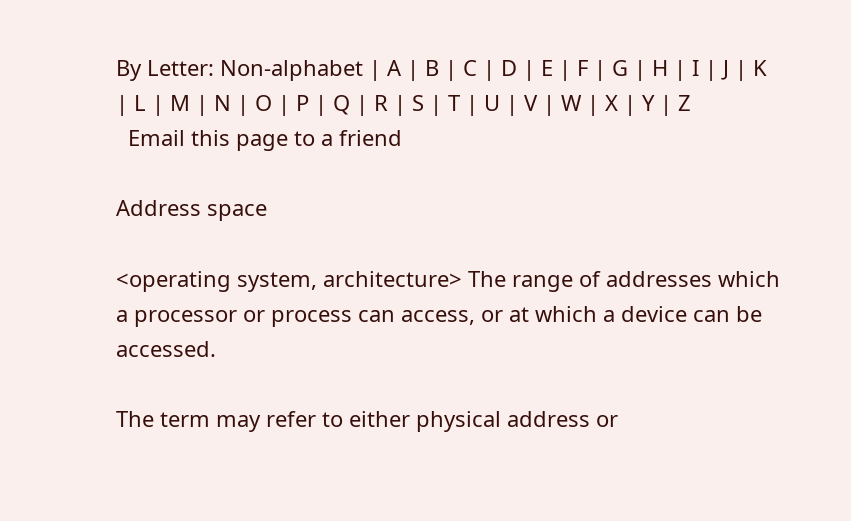By Letter: Non-alphabet | A | B | C | D | E | F | G | H | I | J | K | L | M | N | O | P | Q | R | S | T | U | V | W | X | Y | Z
  Email this page to a friend

Address space

<operating system, architecture> The range of addresses which a processor or process can access, or at which a device can be accessed.

The term may refer to either physical address or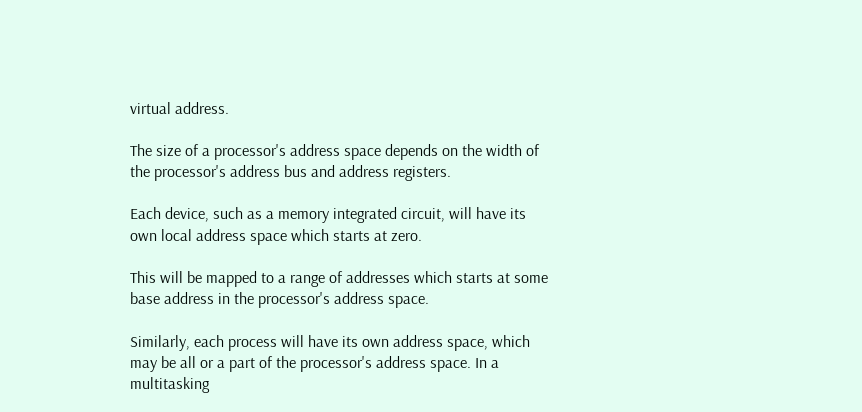virtual address.

The size of a processor's address space depends on the width of the processor's address bus and address registers.

Each device, such as a memory integrated circuit, will have its own local address space which starts at zero.

This will be mapped to a range of addresses which starts at some base address in the processor's address space.

Similarly, each process will have its own address space, which may be all or a part of the processor's address space. In a multitasking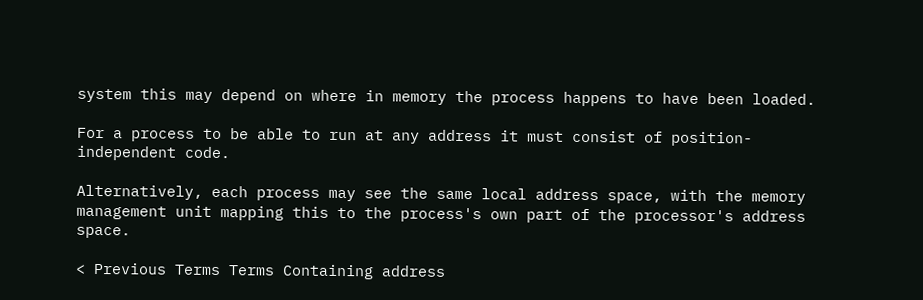system this may depend on where in memory the process happens to have been loaded.

For a process to be able to run at any address it must consist of position-independent code.

Alternatively, each process may see the same local address space, with the memory management unit mapping this to the process's own part of the processor's address space.

< Previous Terms Terms Containing address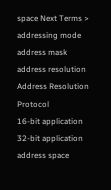space Next Terms >
addressing mode
address mask
address resolution
Address Resolution Protocol
16-bit application
32-bit application
address space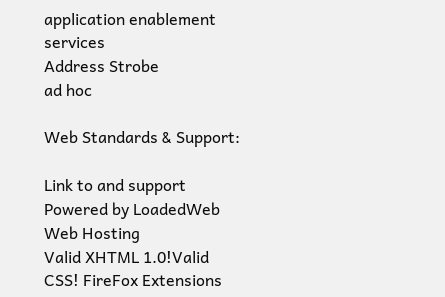application enablement services
Address Strobe
ad hoc

Web Standards & Support:

Link to and support Powered by LoadedWeb Web Hosting
Valid XHTML 1.0!Valid CSS! FireFox Extensions